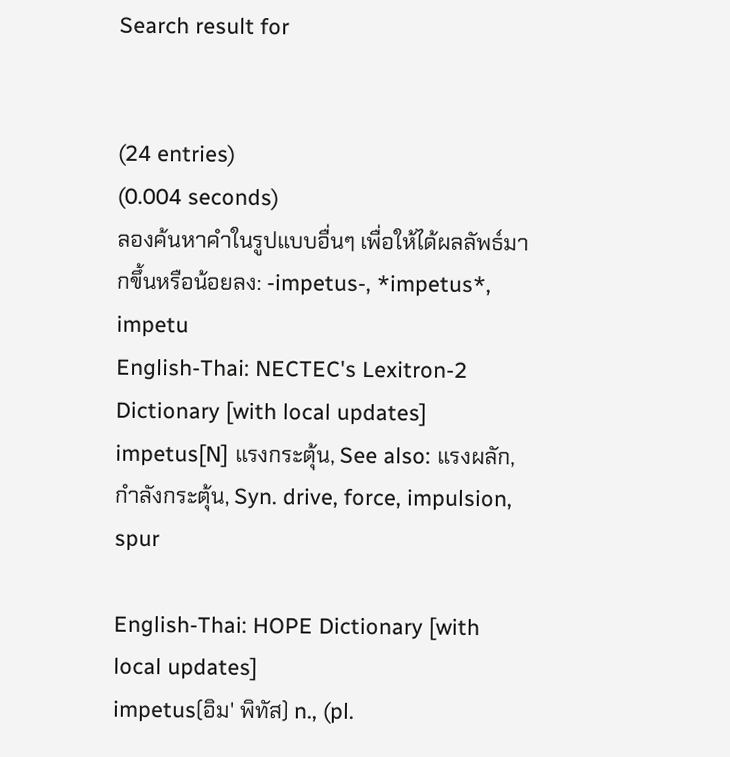Search result for


(24 entries)
(0.004 seconds)
ลองค้นหาคำในรูปแบบอื่นๆ เพื่อให้ได้ผลลัพธ์มากขึ้นหรือน้อยลง: -impetus-, *impetus*, impetu
English-Thai: NECTEC's Lexitron-2 Dictionary [with local updates]
impetus[N] แรงกระตุ้น, See also: แรงผลัก, กำลังกระตุ้น, Syn. drive, force, impulsion, spur

English-Thai: HOPE Dictionary [with local updates]
impetus(อิม' พิทัส) n., (pl.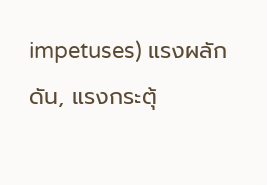impetuses) แรงผลักดัน, แรงกระตุ้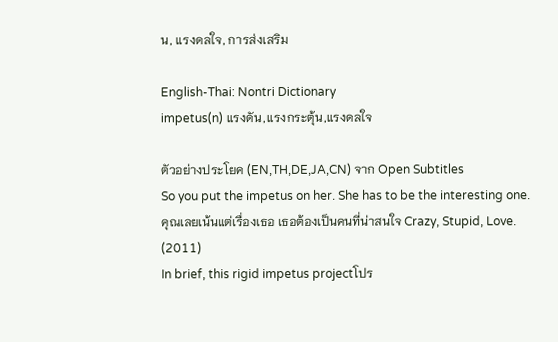น, แรงดลใจ, การส่งเสริม

English-Thai: Nontri Dictionary
impetus(n) แรงดัน,แรงกระตุ้น,แรงดลใจ

ตัวอย่างประโยค (EN,TH,DE,JA,CN) จาก Open Subtitles
So you put the impetus on her. She has to be the interesting one.คุณเลยเน้นแต่เรื่องเธอ เธอต้องเป็นคนที่น่าสนใจ Crazy, Stupid, Love. (2011)
In brief, this rigid impetus projectโปร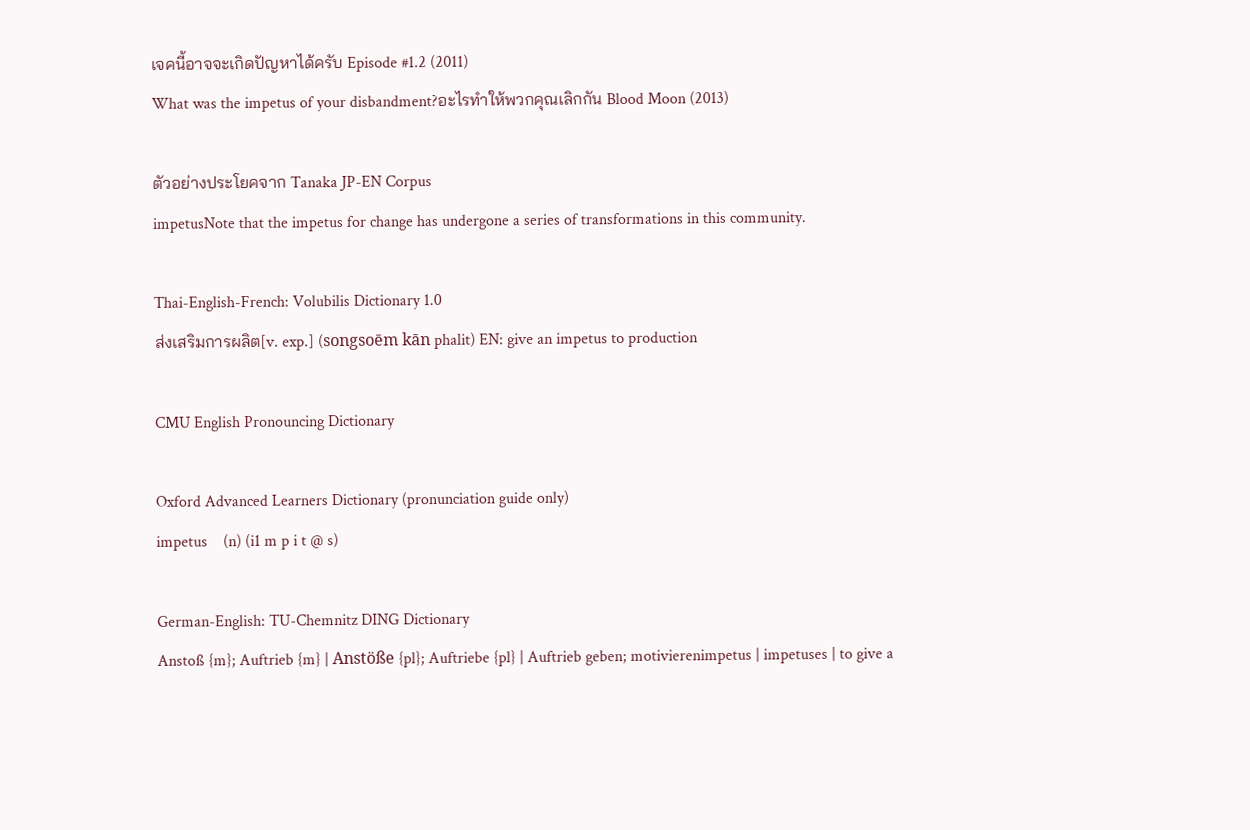เจคนี้อาจจะเกิดปัญหาได้ครับ Episode #1.2 (2011)
What was the impetus of your disbandment?อะไรทำให้พวกคุณเลิกกัน Blood Moon (2013)

ตัวอย่างประโยคจาก Tanaka JP-EN Corpus
impetusNote that the impetus for change has undergone a series of transformations in this community.

Thai-English-French: Volubilis Dictionary 1.0
ส่งเสริมการผลิต[v. exp.] (songsoēm kān phalit) EN: give an impetus to production

CMU English Pronouncing Dictionary

Oxford Advanced Learners Dictionary (pronunciation guide only)
impetus    (n) (i1 m p i t @ s)

German-English: TU-Chemnitz DING Dictionary
Anstoß {m}; Auftrieb {m} | Anstöße {pl}; Auftriebe {pl} | Auftrieb geben; motivierenimpetus | impetuses | to give a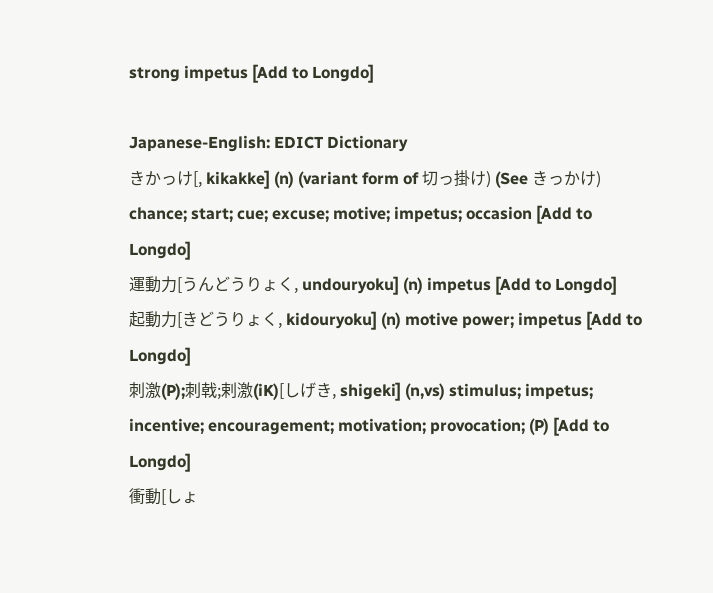strong impetus [Add to Longdo]

Japanese-English: EDICT Dictionary
きかっけ[, kikakke] (n) (variant form of 切っ掛け) (See きっかけ) chance; start; cue; excuse; motive; impetus; occasion [Add to Longdo]
運動力[うんどうりょく, undouryoku] (n) impetus [Add to Longdo]
起動力[きどうりょく, kidouryoku] (n) motive power; impetus [Add to Longdo]
刺激(P);刺戟;剌激(iK)[しげき, shigeki] (n,vs) stimulus; impetus; incentive; encouragement; motivation; provocation; (P) [Add to Longdo]
衝動[しょ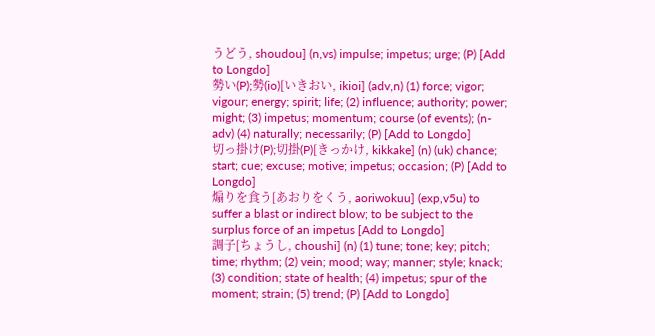うどう, shoudou] (n,vs) impulse; impetus; urge; (P) [Add to Longdo]
勢い(P);勢(io)[いきおい, ikioi] (adv,n) (1) force; vigor; vigour; energy; spirit; life; (2) influence; authority; power; might; (3) impetus; momentum; course (of events); (n-adv) (4) naturally; necessarily; (P) [Add to Longdo]
切っ掛け(P);切掛(P)[きっかけ, kikkake] (n) (uk) chance; start; cue; excuse; motive; impetus; occasion; (P) [Add to Longdo]
煽りを食う[あおりをくう, aoriwokuu] (exp,v5u) to suffer a blast or indirect blow; to be subject to the surplus force of an impetus [Add to Longdo]
調子[ちょうし, choushi] (n) (1) tune; tone; key; pitch; time; rhythm; (2) vein; mood; way; manner; style; knack; (3) condition; state of health; (4) impetus; spur of the moment; strain; (5) trend; (P) [Add to Longdo]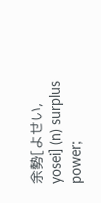余勢[よせい, yosei] (n) surplus power;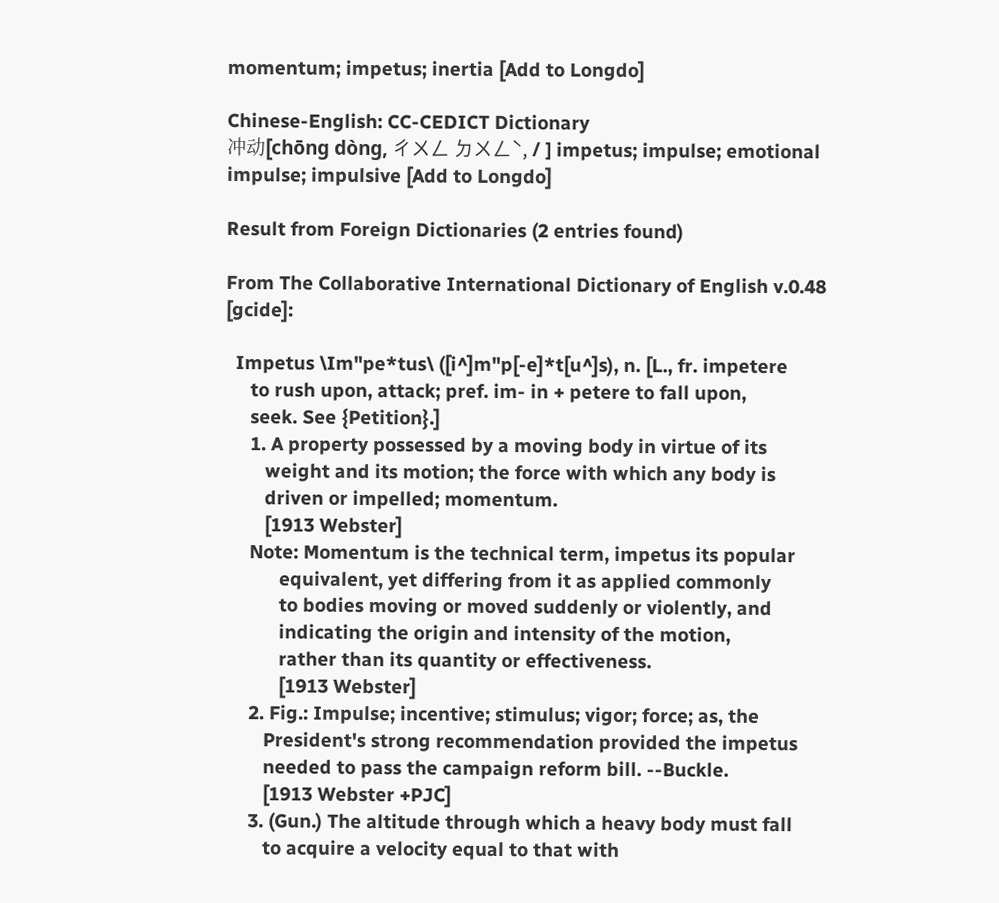momentum; impetus; inertia [Add to Longdo]

Chinese-English: CC-CEDICT Dictionary
冲动[chōng dòng, ㄔㄨㄥ ㄉㄨㄥˋ, / ] impetus; impulse; emotional impulse; impulsive [Add to Longdo]

Result from Foreign Dictionaries (2 entries found)

From The Collaborative International Dictionary of English v.0.48 [gcide]:

  Impetus \Im"pe*tus\ ([i^]m"p[-e]*t[u^]s), n. [L., fr. impetere
     to rush upon, attack; pref. im- in + petere to fall upon,
     seek. See {Petition}.]
     1. A property possessed by a moving body in virtue of its
        weight and its motion; the force with which any body is
        driven or impelled; momentum.
        [1913 Webster]
     Note: Momentum is the technical term, impetus its popular
           equivalent, yet differing from it as applied commonly
           to bodies moving or moved suddenly or violently, and
           indicating the origin and intensity of the motion,
           rather than its quantity or effectiveness.
           [1913 Webster]
     2. Fig.: Impulse; incentive; stimulus; vigor; force; as, the
        President's strong recommendation provided the impetus
        needed to pass the campaign reform bill. --Buckle.
        [1913 Webster +PJC]
     3. (Gun.) The altitude through which a heavy body must fall
        to acquire a velocity equal to that with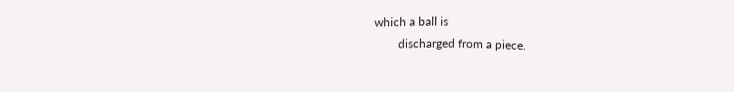which a ball is
        discharged from a piece.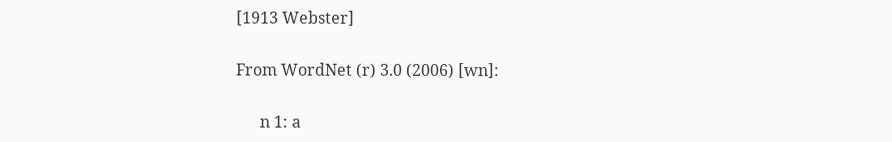[1913 Webster]

From WordNet (r) 3.0 (2006) [wn]:

      n 1: a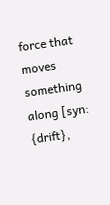force that moves something along [syn: {drift},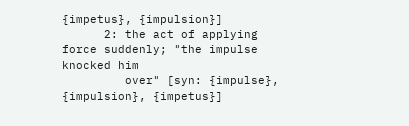{impetus}, {impulsion}]
      2: the act of applying force suddenly; "the impulse knocked him
         over" [syn: {impulse}, {impulsion}, {impetus}]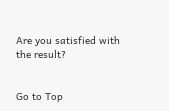Are you satisfied with the result?


Go to Top